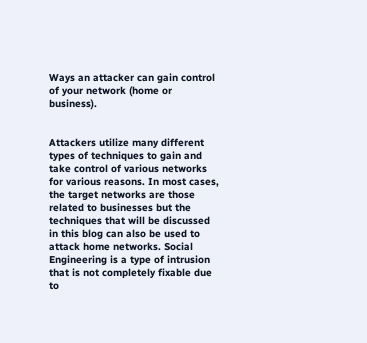Ways an attacker can gain control of your network (home or business).


Attackers utilize many different types of techniques to gain and take control of various networks for various reasons. In most cases, the target networks are those related to businesses but the techniques that will be discussed in this blog can also be used to attack home networks. Social Engineering is a type of intrusion that is not completely fixable due to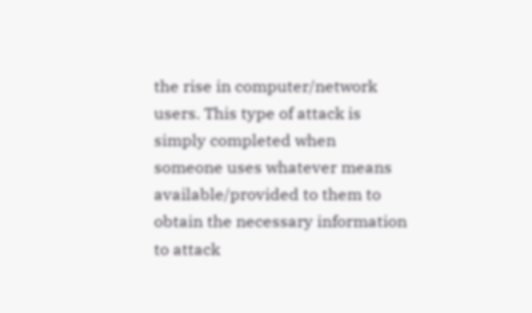the rise in computer/network users. This type of attack is simply completed when someone uses whatever means available/provided to them to obtain the necessary information to attack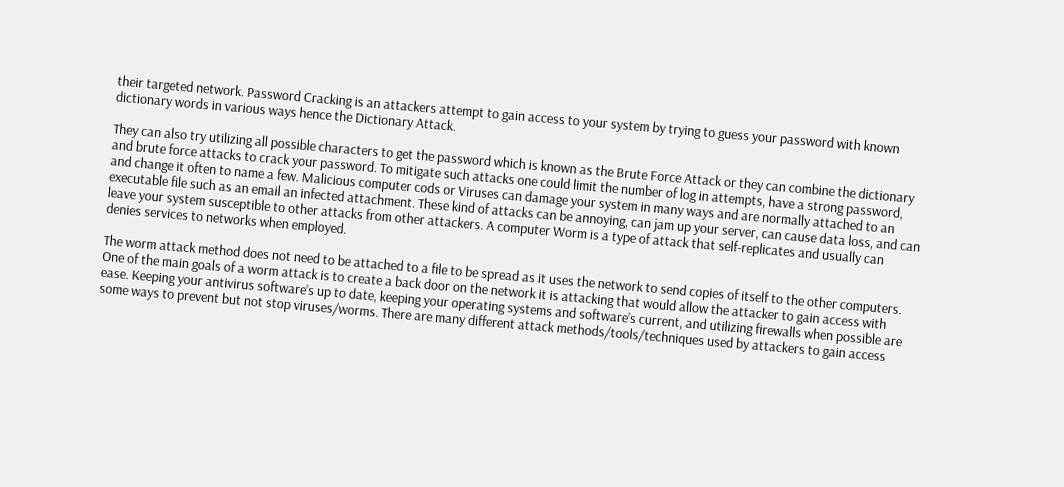their targeted network. Password Cracking is an attackers attempt to gain access to your system by trying to guess your password with known dictionary words in various ways hence the Dictionary Attack.

They can also try utilizing all possible characters to get the password which is known as the Brute Force Attack or they can combine the dictionary and brute force attacks to crack your password. To mitigate such attacks one could limit the number of log in attempts, have a strong password, and change it often to name a few. Malicious computer cods or Viruses can damage your system in many ways and are normally attached to an executable file such as an email an infected attachment. These kind of attacks can be annoying, can jam up your server, can cause data loss, and can leave your system susceptible to other attacks from other attackers. A computer Worm is a type of attack that self-replicates and usually can denies services to networks when employed.

The worm attack method does not need to be attached to a file to be spread as it uses the network to send copies of itself to the other computers. One of the main goals of a worm attack is to create a back door on the network it is attacking that would allow the attacker to gain access with ease. Keeping your antivirus software’s up to date, keeping your operating systems and software’s current, and utilizing firewalls when possible are some ways to prevent but not stop viruses/worms. There are many different attack methods/tools/techniques used by attackers to gain access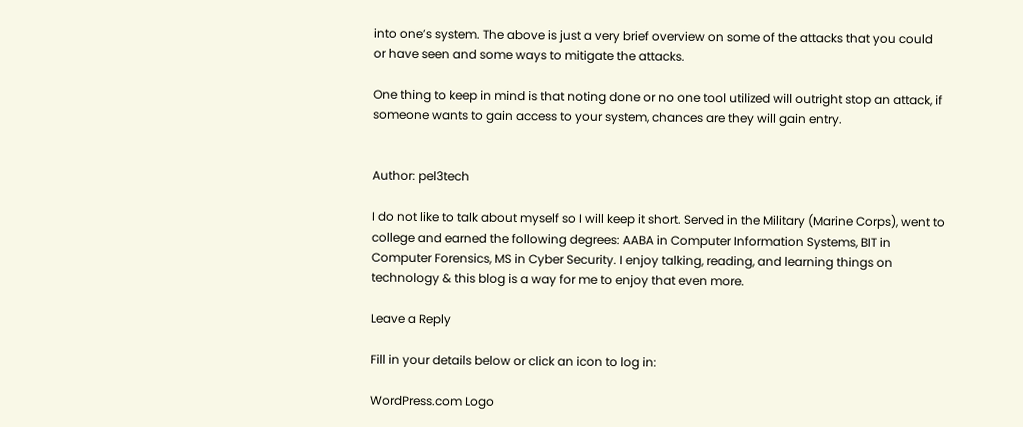into one’s system. The above is just a very brief overview on some of the attacks that you could or have seen and some ways to mitigate the attacks.

One thing to keep in mind is that noting done or no one tool utilized will outright stop an attack, if someone wants to gain access to your system, chances are they will gain entry.


Author: pel3tech

I do not like to talk about myself so I will keep it short. Served in the Military (Marine Corps), went to college and earned the following degrees: AABA in Computer Information Systems, BIT in Computer Forensics, MS in Cyber Security. I enjoy talking, reading, and learning things on technology & this blog is a way for me to enjoy that even more.

Leave a Reply

Fill in your details below or click an icon to log in:

WordPress.com Logo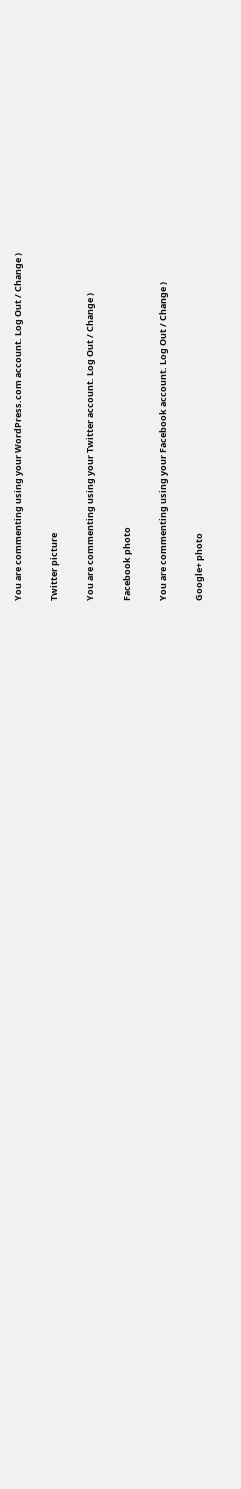You are commenting using your WordPress.com account. Log Out / Change )

Twitter picture

You are commenting using your Twitter account. Log Out / Change )

Facebook photo

You are commenting using your Facebook account. Log Out / Change )

Google+ photo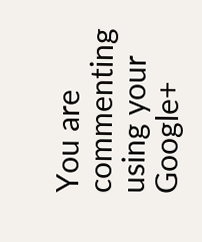You are commenting using your Google+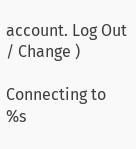account. Log Out / Change )

Connecting to %s